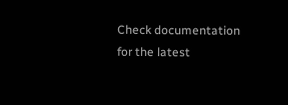Check documentation for the latest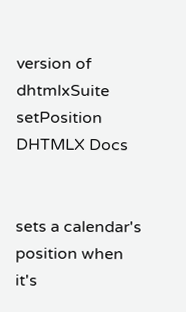version of dhtmlxSuite setPosition DHTMLX Docs


sets a calendar's position when it's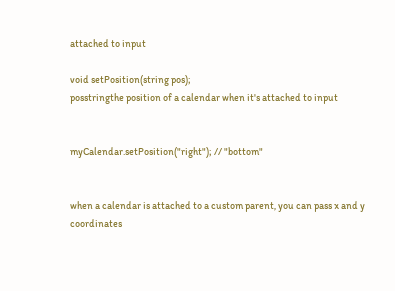attached to input

void setPosition(string pos);
posstringthe position of a calendar when it's attached to input


myCalendar.setPosition("right"); // "bottom"


when a calendar is attached to a custom parent, you can pass x and y coordinates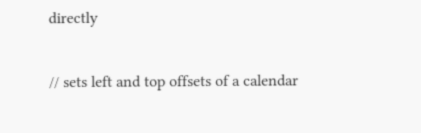directly

// sets left and top offsets of a calendar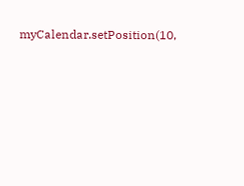myCalendar.setPosition(10,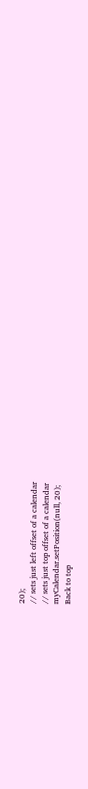20);
// sets just left offset of a calendar
// sets just top offset of a calendar
myCalendar.setPosition(null, 20);
Back to top